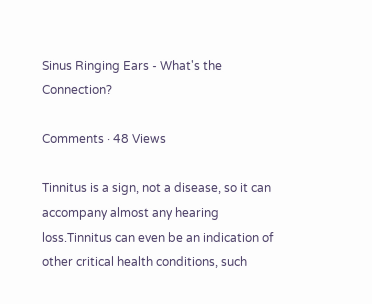Sinus Ringing Ears - What's the Connection?

Comments · 48 Views

Tinnitus is a sign, not a disease, so it can accompany almost any hearing loss.Tinnitus can even be an indication of other critical health conditions, such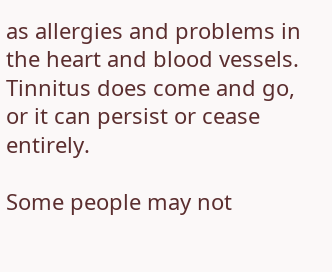as allergies and problems in the heart and blood vessels. Tinnitus does come and go, or it can persist or cease entirely.

Some people may not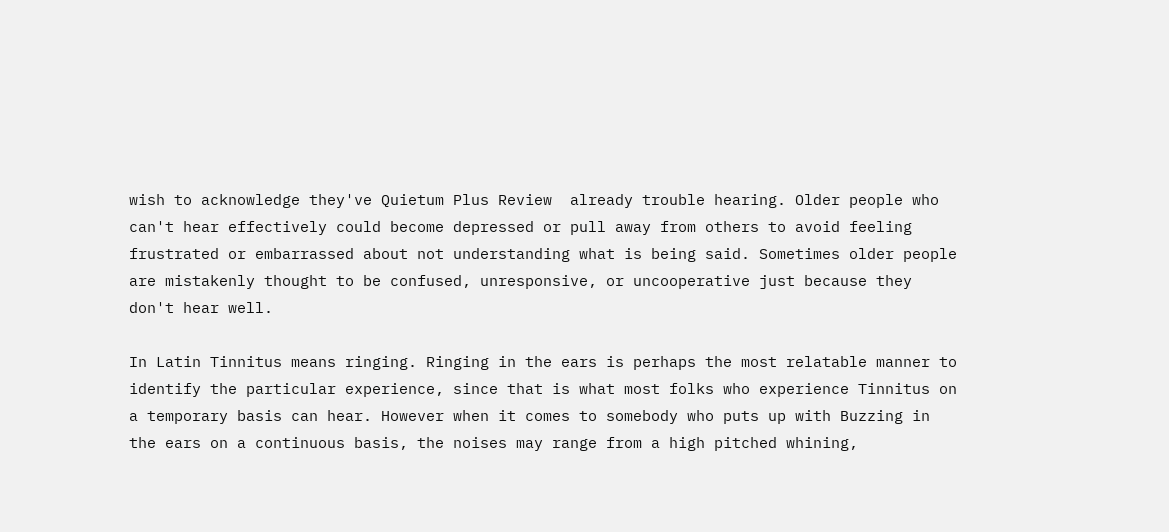wish to acknowledge they've Quietum Plus Review  already trouble hearing. Older people who can't hear effectively could become depressed or pull away from others to avoid feeling frustrated or embarrassed about not understanding what is being said. Sometimes older people are mistakenly thought to be confused, unresponsive, or uncooperative just because they don't hear well.

In Latin Tinnitus means ringing. Ringing in the ears is perhaps the most relatable manner to identify the particular experience, since that is what most folks who experience Tinnitus on a temporary basis can hear. However when it comes to somebody who puts up with Buzzing in the ears on a continuous basis, the noises may range from a high pitched whining,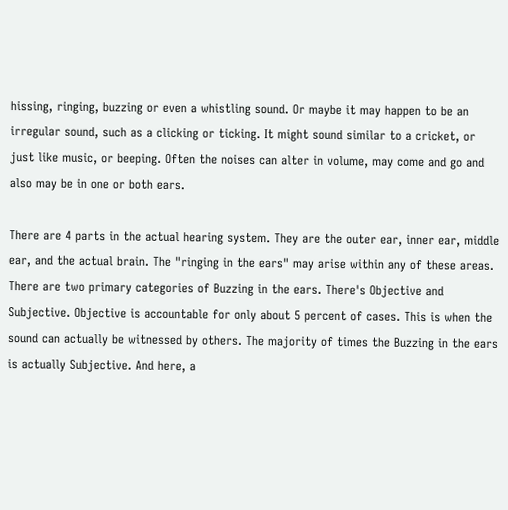hissing, ringing, buzzing or even a whistling sound. Or maybe it may happen to be an irregular sound, such as a clicking or ticking. It might sound similar to a cricket, or just like music, or beeping. Often the noises can alter in volume, may come and go and also may be in one or both ears.

There are 4 parts in the actual hearing system. They are the outer ear, inner ear, middle ear, and the actual brain. The "ringing in the ears" may arise within any of these areas. There are two primary categories of Buzzing in the ears. There's Objective and Subjective. Objective is accountable for only about 5 percent of cases. This is when the sound can actually be witnessed by others. The majority of times the Buzzing in the ears is actually Subjective. And here, a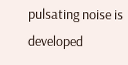pulsating noise is developed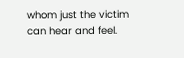whom just the victim can hear and feel.